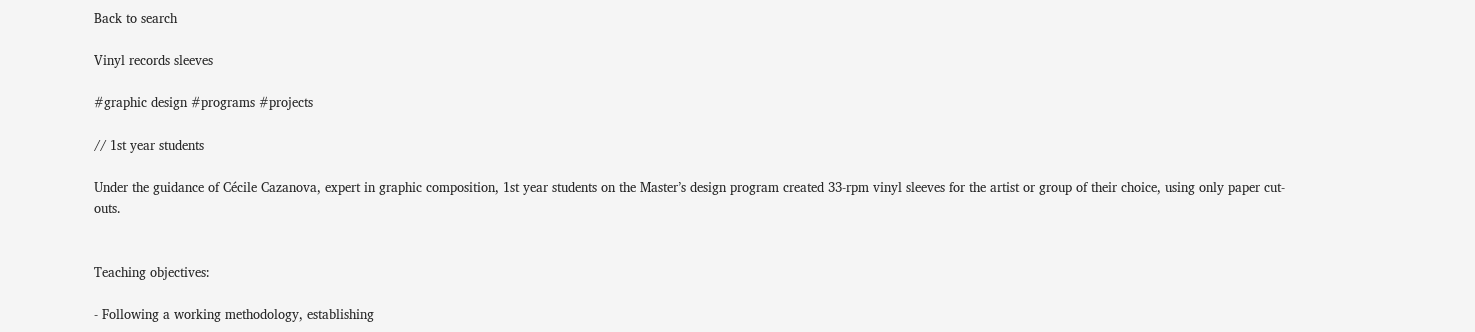Back to search

Vinyl records sleeves

#graphic design #programs #projects

// 1st year students

Under the guidance of Cécile Cazanova, expert in graphic composition, 1st year students on the Master’s design program created 33-rpm vinyl sleeves for the artist or group of their choice, using only paper cut-outs.


Teaching objectives:

- Following a working methodology, establishing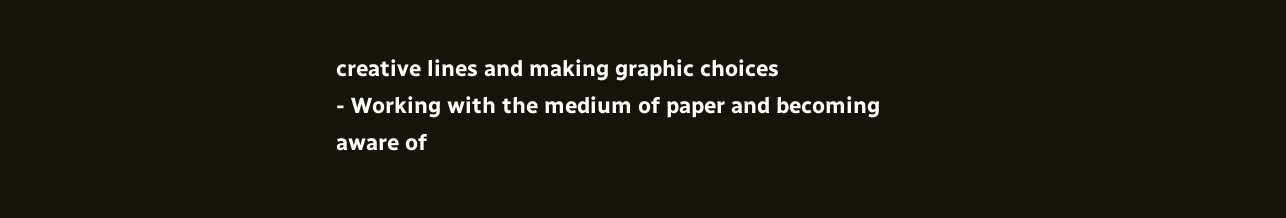creative lines and making graphic choices
- Working with the medium of paper and becoming aware of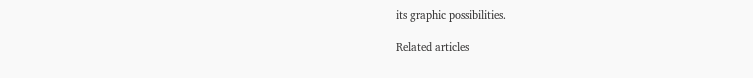its graphic possibilities.

Related articles